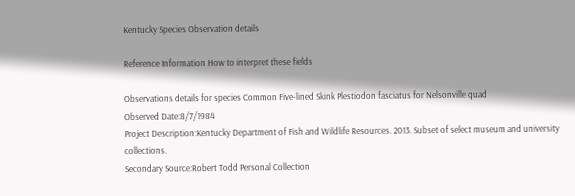Kentucky Species Observation details

Reference Information How to interpret these fields

Observations details for species Common Five-lined Skink Plestiodon fasciatus for Nelsonville quad
Observed Date:8/7/1984
Project Description:Kentucky Department of Fish and Wildlife Resources. 2013. Subset of select museum and university collections.
Secondary Source:Robert Todd Personal Collection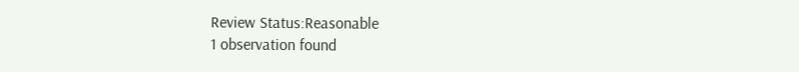Review Status:Reasonable
1 observation found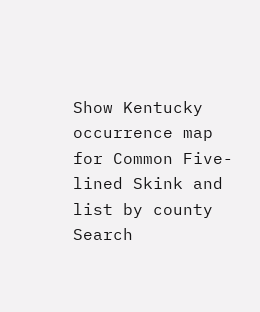Show Kentucky occurrence map for Common Five-lined Skink and list by county
Search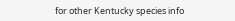for other Kentucky species info